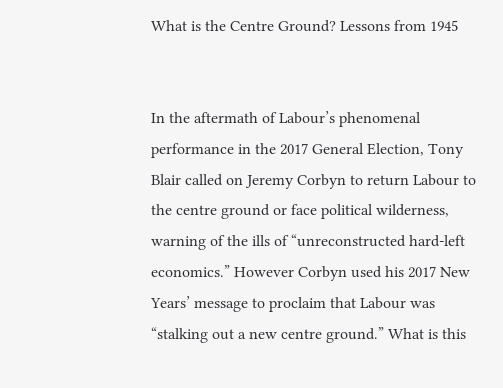What is the Centre Ground? Lessons from 1945


In the aftermath of Labour’s phenomenal performance in the 2017 General Election, Tony Blair called on Jeremy Corbyn to return Labour to the centre ground or face political wilderness, warning of the ills of “unreconstructed hard-left economics.” However Corbyn used his 2017 New Years’ message to proclaim that Labour was “stalking out a new centre ground.” What is this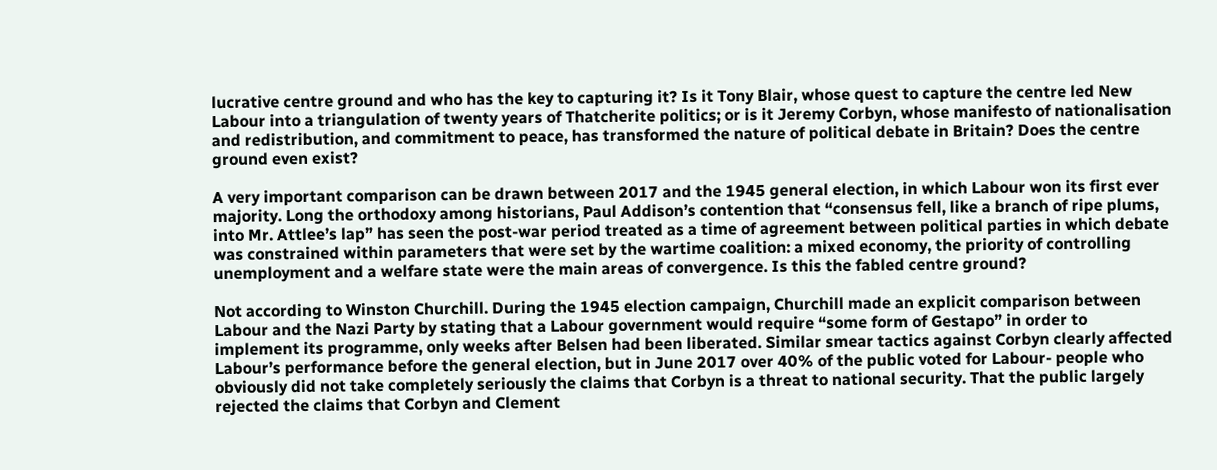lucrative centre ground and who has the key to capturing it? Is it Tony Blair, whose quest to capture the centre led New Labour into a triangulation of twenty years of Thatcherite politics; or is it Jeremy Corbyn, whose manifesto of nationalisation and redistribution, and commitment to peace, has transformed the nature of political debate in Britain? Does the centre ground even exist?

A very important comparison can be drawn between 2017 and the 1945 general election, in which Labour won its first ever majority. Long the orthodoxy among historians, Paul Addison’s contention that “consensus fell, like a branch of ripe plums, into Mr. Attlee’s lap” has seen the post-war period treated as a time of agreement between political parties in which debate was constrained within parameters that were set by the wartime coalition: a mixed economy, the priority of controlling unemployment and a welfare state were the main areas of convergence. Is this the fabled centre ground?

Not according to Winston Churchill. During the 1945 election campaign, Churchill made an explicit comparison between Labour and the Nazi Party by stating that a Labour government would require “some form of Gestapo” in order to implement its programme, only weeks after Belsen had been liberated. Similar smear tactics against Corbyn clearly affected Labour’s performance before the general election, but in June 2017 over 40% of the public voted for Labour- people who obviously did not take completely seriously the claims that Corbyn is a threat to national security. That the public largely rejected the claims that Corbyn and Clement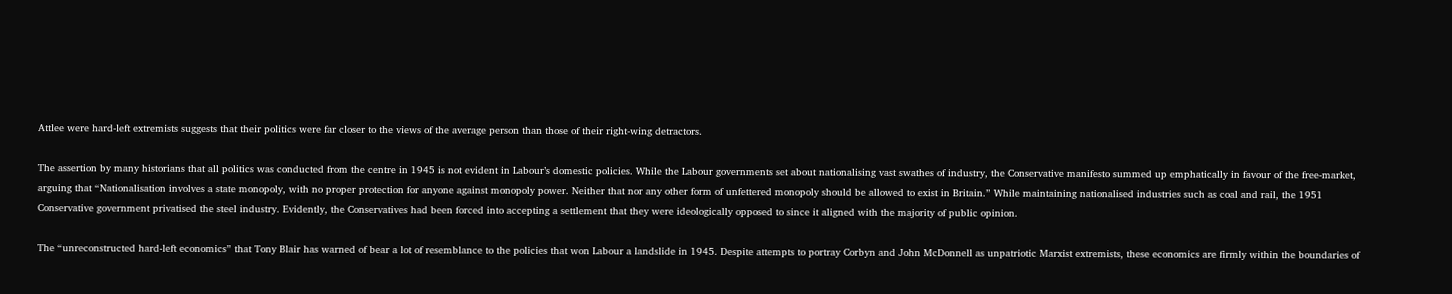Attlee were hard-left extremists suggests that their politics were far closer to the views of the average person than those of their right-wing detractors.

The assertion by many historians that all politics was conducted from the centre in 1945 is not evident in Labour’s domestic policies. While the Labour governments set about nationalising vast swathes of industry, the Conservative manifesto summed up emphatically in favour of the free-market, arguing that “Nationalisation involves a state monopoly, with no proper protection for anyone against monopoly power. Neither that nor any other form of unfettered monopoly should be allowed to exist in Britain.” While maintaining nationalised industries such as coal and rail, the 1951 Conservative government privatised the steel industry. Evidently, the Conservatives had been forced into accepting a settlement that they were ideologically opposed to since it aligned with the majority of public opinion.

The “unreconstructed hard-left economics” that Tony Blair has warned of bear a lot of resemblance to the policies that won Labour a landslide in 1945. Despite attempts to portray Corbyn and John McDonnell as unpatriotic Marxist extremists, these economics are firmly within the boundaries of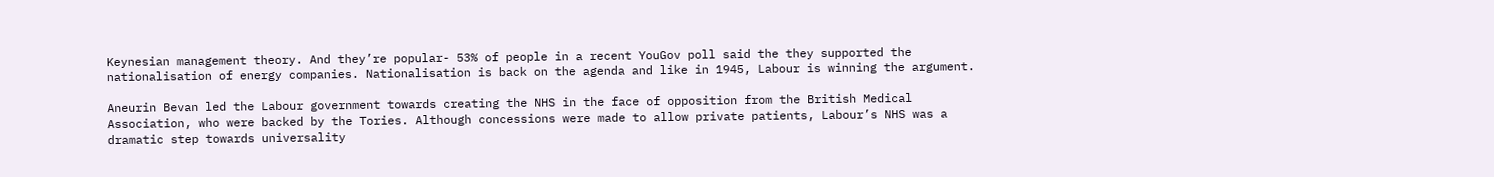Keynesian management theory. And they’re popular- 53% of people in a recent YouGov poll said the they supported the nationalisation of energy companies. Nationalisation is back on the agenda and like in 1945, Labour is winning the argument.

Aneurin Bevan led the Labour government towards creating the NHS in the face of opposition from the British Medical Association, who were backed by the Tories. Although concessions were made to allow private patients, Labour’s NHS was a dramatic step towards universality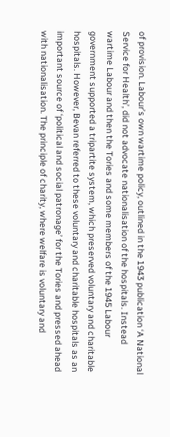of provision. Labour’s own wartime policy, outlined in the 1943 publication ‘A National Service for Health’, did not advocate nationalisation of the hospitals. Instead wartime Labour and then the Tories and some members of the 1945 Labour government supported a tripartite system, which preserved voluntary and charitable hospitals. However, Bevan referred to these voluntary and charitable hospitals as an important source of ‘political and social patronage’ for the Tories and pressed ahead with nationalisation. The principle of charity, where welfare is voluntary and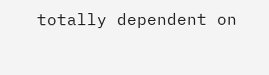totally dependent on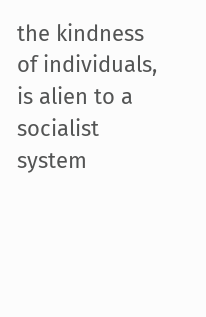the kindness of individuals, is alien to a socialist system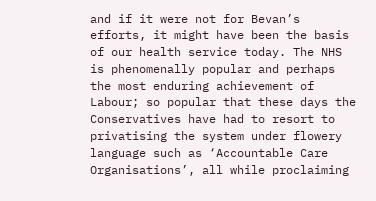and if it were not for Bevan’s efforts, it might have been the basis of our health service today. The NHS is phenomenally popular and perhaps the most enduring achievement of Labour; so popular that these days the Conservatives have had to resort to privatising the system under flowery language such as ‘Accountable Care Organisations’, all while proclaiming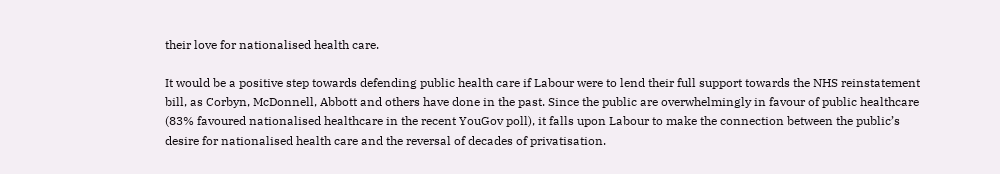their love for nationalised health care.

It would be a positive step towards defending public health care if Labour were to lend their full support towards the NHS reinstatement bill, as Corbyn, McDonnell, Abbott and others have done in the past. Since the public are overwhelmingly in favour of public healthcare (83% favoured nationalised healthcare in the recent YouGov poll), it falls upon Labour to make the connection between the public’s desire for nationalised health care and the reversal of decades of privatisation.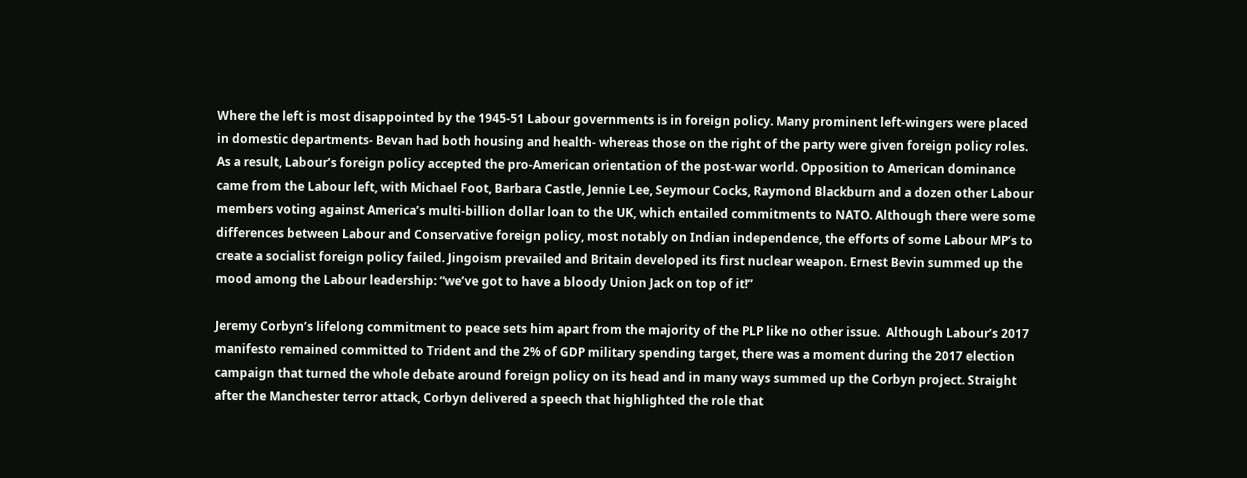Where the left is most disappointed by the 1945-51 Labour governments is in foreign policy. Many prominent left-wingers were placed in domestic departments- Bevan had both housing and health- whereas those on the right of the party were given foreign policy roles. As a result, Labour’s foreign policy accepted the pro-American orientation of the post-war world. Opposition to American dominance came from the Labour left, with Michael Foot, Barbara Castle, Jennie Lee, Seymour Cocks, Raymond Blackburn and a dozen other Labour members voting against America’s multi-billion dollar loan to the UK, which entailed commitments to NATO. Although there were some differences between Labour and Conservative foreign policy, most notably on Indian independence, the efforts of some Labour MP’s to create a socialist foreign policy failed. Jingoism prevailed and Britain developed its first nuclear weapon. Ernest Bevin summed up the mood among the Labour leadership: “we’ve got to have a bloody Union Jack on top of it!”

Jeremy Corbyn’s lifelong commitment to peace sets him apart from the majority of the PLP like no other issue.  Although Labour’s 2017 manifesto remained committed to Trident and the 2% of GDP military spending target, there was a moment during the 2017 election campaign that turned the whole debate around foreign policy on its head and in many ways summed up the Corbyn project. Straight after the Manchester terror attack, Corbyn delivered a speech that highlighted the role that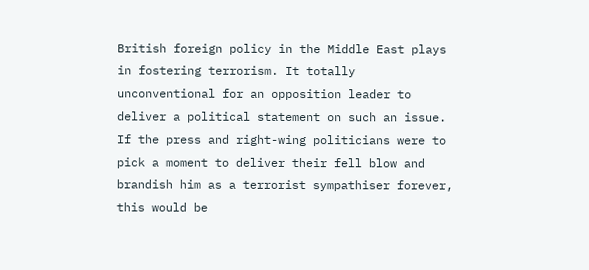British foreign policy in the Middle East plays in fostering terrorism. It totally unconventional for an opposition leader to deliver a political statement on such an issue. If the press and right-wing politicians were to pick a moment to deliver their fell blow and brandish him as a terrorist sympathiser forever, this would be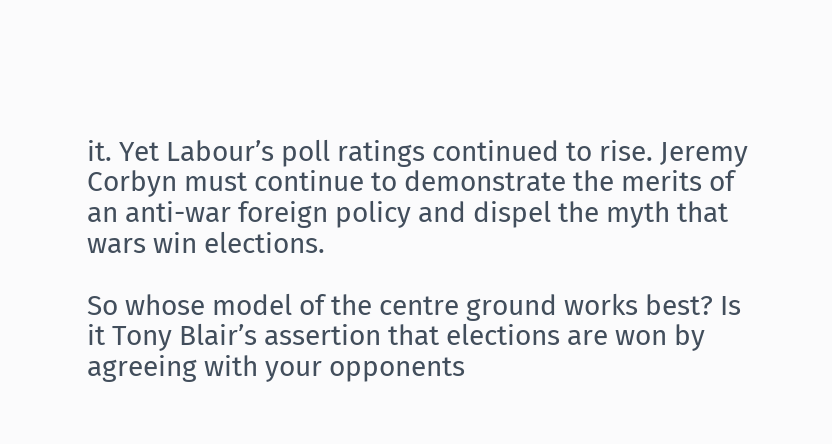it. Yet Labour’s poll ratings continued to rise. Jeremy Corbyn must continue to demonstrate the merits of an anti-war foreign policy and dispel the myth that wars win elections.

So whose model of the centre ground works best? Is it Tony Blair’s assertion that elections are won by agreeing with your opponents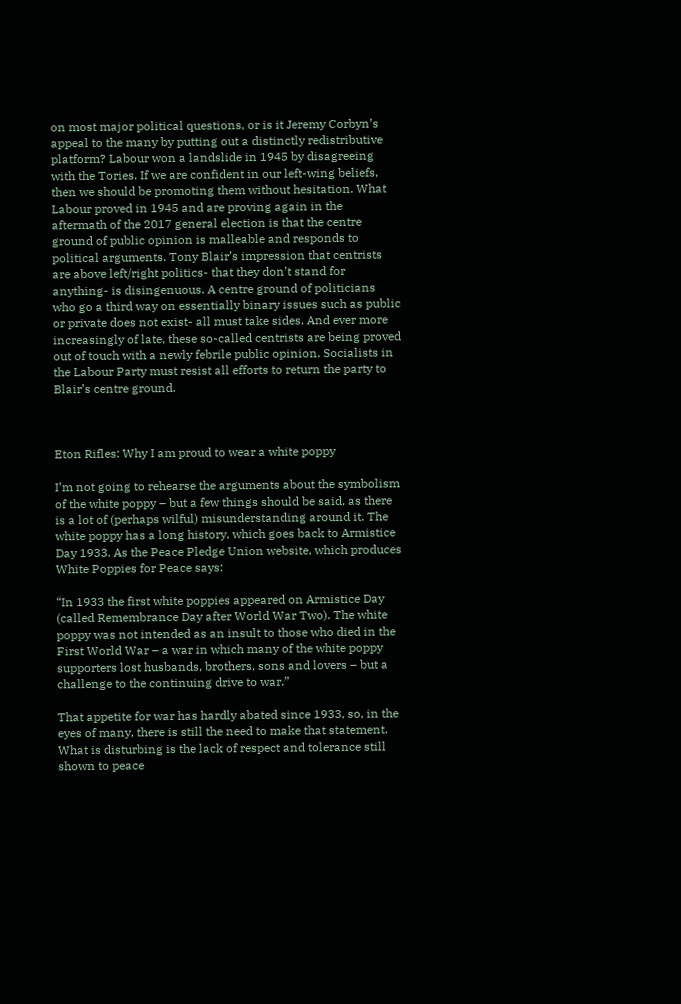on most major political questions, or is it Jeremy Corbyn’s appeal to the many by putting out a distinctly redistributive platform? Labour won a landslide in 1945 by disagreeing with the Tories. If we are confident in our left-wing beliefs, then we should be promoting them without hesitation. What Labour proved in 1945 and are proving again in the aftermath of the 2017 general election is that the centre ground of public opinion is malleable and responds to political arguments. Tony Blair’s impression that centrists are above left/right politics- that they don’t stand for anything- is disingenuous. A centre ground of politicians who go a third way on essentially binary issues such as public or private does not exist- all must take sides. And ever more increasingly of late, these so-called centrists are being proved out of touch with a newly febrile public opinion. Socialists in the Labour Party must resist all efforts to return the party to Blair’s centre ground.



Eton Rifles: Why I am proud to wear a white poppy

I’m not going to rehearse the arguments about the symbolism of the white poppy – but a few things should be said, as there is a lot of (perhaps wilful) misunderstanding around it. The white poppy has a long history, which goes back to Armistice Day 1933. As the Peace Pledge Union website, which produces White Poppies for Peace says:

“In 1933 the first white poppies appeared on Armistice Day (called Remembrance Day after World War Two). The white poppy was not intended as an insult to those who died in the First World War – a war in which many of the white poppy supporters lost husbands, brothers, sons and lovers – but a challenge to the continuing drive to war.”

That appetite for war has hardly abated since 1933, so, in the eyes of many, there is still the need to make that statement. What is disturbing is the lack of respect and tolerance still shown to peace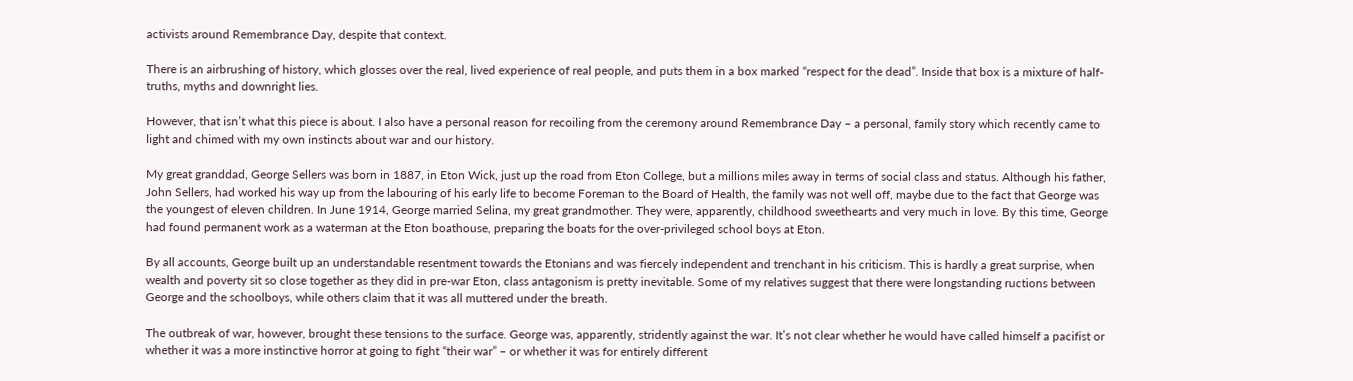activists around Remembrance Day, despite that context.

There is an airbrushing of history, which glosses over the real, lived experience of real people, and puts them in a box marked “respect for the dead”. Inside that box is a mixture of half-truths, myths and downright lies.

However, that isn’t what this piece is about. I also have a personal reason for recoiling from the ceremony around Remembrance Day – a personal, family story which recently came to light and chimed with my own instincts about war and our history.

My great granddad, George Sellers was born in 1887, in Eton Wick, just up the road from Eton College, but a millions miles away in terms of social class and status. Although his father, John Sellers, had worked his way up from the labouring of his early life to become Foreman to the Board of Health, the family was not well off, maybe due to the fact that George was the youngest of eleven children. In June 1914, George married Selina, my great grandmother. They were, apparently, childhood sweethearts and very much in love. By this time, George had found permanent work as a waterman at the Eton boathouse, preparing the boats for the over-privileged school boys at Eton.

By all accounts, George built up an understandable resentment towards the Etonians and was fiercely independent and trenchant in his criticism. This is hardly a great surprise, when wealth and poverty sit so close together as they did in pre-war Eton, class antagonism is pretty inevitable. Some of my relatives suggest that there were longstanding ructions between George and the schoolboys, while others claim that it was all muttered under the breath.

The outbreak of war, however, brought these tensions to the surface. George was, apparently, stridently against the war. It’s not clear whether he would have called himself a pacifist or whether it was a more instinctive horror at going to fight “their war” – or whether it was for entirely different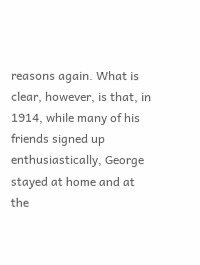reasons again. What is clear, however, is that, in 1914, while many of his friends signed up enthusiastically, George stayed at home and at the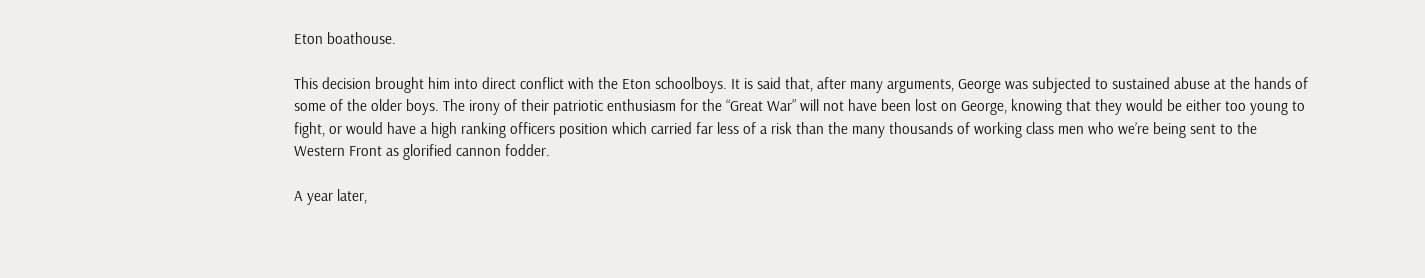Eton boathouse.

This decision brought him into direct conflict with the Eton schoolboys. It is said that, after many arguments, George was subjected to sustained abuse at the hands of some of the older boys. The irony of their patriotic enthusiasm for the “Great War” will not have been lost on George, knowing that they would be either too young to fight, or would have a high ranking officers position which carried far less of a risk than the many thousands of working class men who we’re being sent to the Western Front as glorified cannon fodder.

A year later,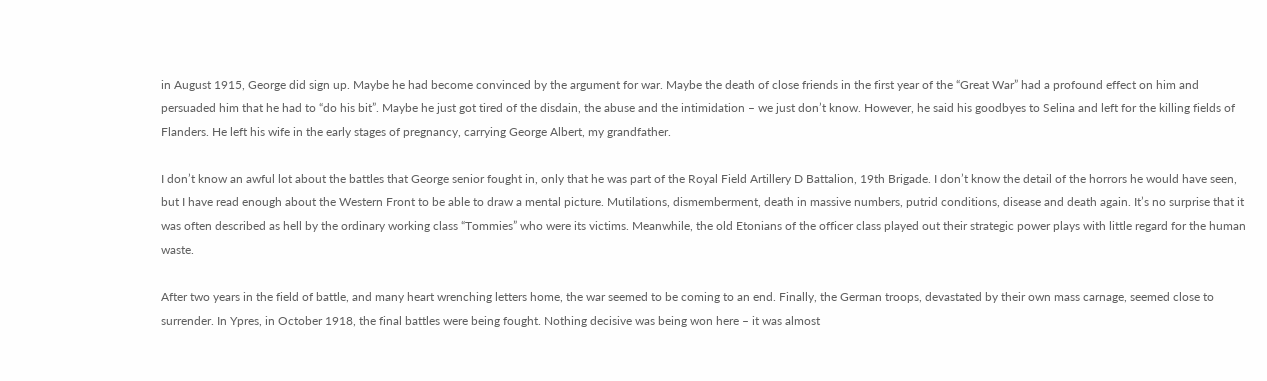in August 1915, George did sign up. Maybe he had become convinced by the argument for war. Maybe the death of close friends in the first year of the “Great War” had a profound effect on him and persuaded him that he had to “do his bit”. Maybe he just got tired of the disdain, the abuse and the intimidation – we just don’t know. However, he said his goodbyes to Selina and left for the killing fields of Flanders. He left his wife in the early stages of pregnancy, carrying George Albert, my grandfather.

I don’t know an awful lot about the battles that George senior fought in, only that he was part of the Royal Field Artillery D Battalion, 19th Brigade. I don’t know the detail of the horrors he would have seen, but I have read enough about the Western Front to be able to draw a mental picture. Mutilations, dismemberment, death in massive numbers, putrid conditions, disease and death again. It’s no surprise that it was often described as hell by the ordinary working class “Tommies” who were its victims. Meanwhile, the old Etonians of the officer class played out their strategic power plays with little regard for the human waste.

After two years in the field of battle, and many heart wrenching letters home, the war seemed to be coming to an end. Finally, the German troops, devastated by their own mass carnage, seemed close to surrender. In Ypres, in October 1918, the final battles were being fought. Nothing decisive was being won here – it was almost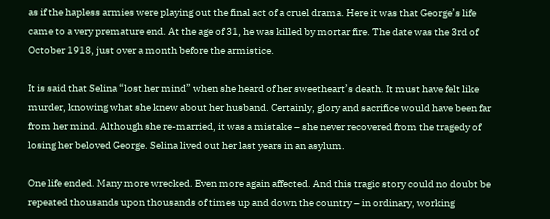as if the hapless armies were playing out the final act of a cruel drama. Here it was that George’s life came to a very premature end. At the age of 31, he was killed by mortar fire. The date was the 3rd of October 1918, just over a month before the armistice.

It is said that Selina “lost her mind” when she heard of her sweetheart’s death. It must have felt like murder, knowing what she knew about her husband. Certainly, glory and sacrifice would have been far from her mind. Although she re-married, it was a mistake – she never recovered from the tragedy of losing her beloved George. Selina lived out her last years in an asylum.

One life ended. Many more wrecked. Even more again affected. And this tragic story could no doubt be repeated thousands upon thousands of times up and down the country – in ordinary, working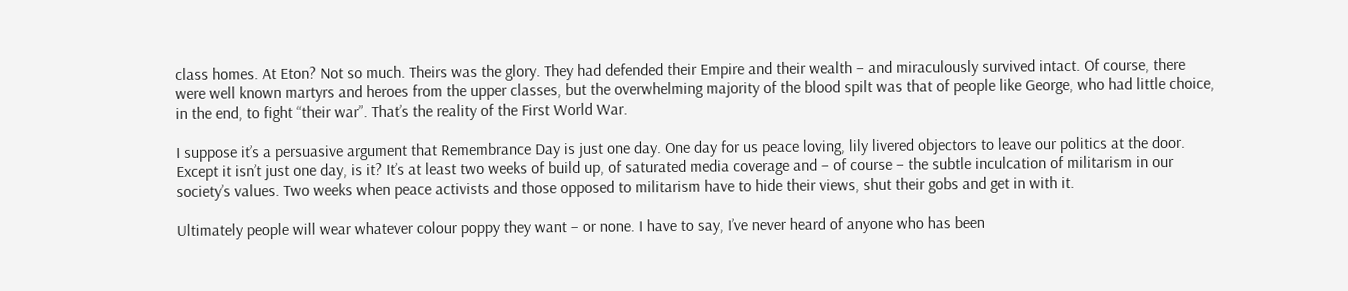class homes. At Eton? Not so much. Theirs was the glory. They had defended their Empire and their wealth – and miraculously survived intact. Of course, there were well known martyrs and heroes from the upper classes, but the overwhelming majority of the blood spilt was that of people like George, who had little choice, in the end, to fight “their war”. That’s the reality of the First World War.

I suppose it’s a persuasive argument that Remembrance Day is just one day. One day for us peace loving, lily livered objectors to leave our politics at the door. Except it isn’t just one day, is it? It’s at least two weeks of build up, of saturated media coverage and – of course – the subtle inculcation of militarism in our society’s values. Two weeks when peace activists and those opposed to militarism have to hide their views, shut their gobs and get in with it.

Ultimately people will wear whatever colour poppy they want – or none. I have to say, I’ve never heard of anyone who has been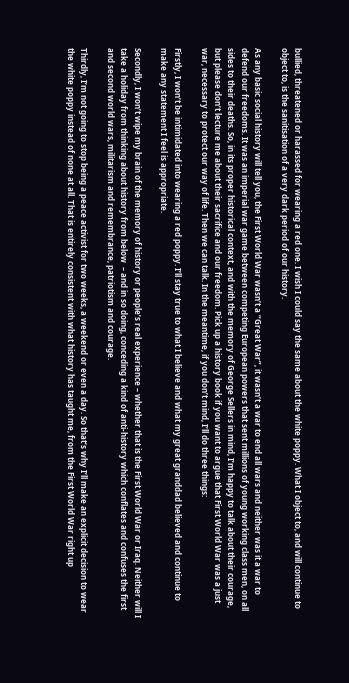bullied, threatened or harassed for wearing a red one. I wish I could say the same about the white poppy. What I object to, and will continue to object to, is the sanitisation of a very dark period of our history.

As any basic social history will tell you, the First World War wasn’t a “Great War”, it wasn’t a war to end all wars and neither was it a war to defend our freedoms. It was an imperial war game between competing European powers that sent millions of young working class men, on all sides to their deaths. So, in its proper historical context, and with the memory of George Sellers in mind, I’m happy to talk about their courage, but please don’t lecture me about their sacrifice and our freedom. Pick up a history book if you want to argue that First World War was a just war, necessary to protect our way of life. Then we can talk. In the meantime, if you don’t mind, I’ll do three things:

Firstly, I won’t be intimidated into wearing a red poppy. I’ll stay true to what I believe and what my great granddad believed and continue to make any statement I feel is appropriate.

Secondly, I won’t wipe my brain of the memory of history or people’s real experience – whether that is the First World War or Iraq. Neither will I take a holiday from thinking about history from below  – and in so doing, conceding a kind of anti-history which conflates and confuses the first and second world wars, militarism and remembrance, patriotism and courage.

Thirdly, I’m not going to stop being a peace activist for two weeks, a weekend or even a day. So that’s why I’ll make an explicit decision to wear the white poppy instead of none at all. That is entirely consistent with what history has taught me, from the First World War right up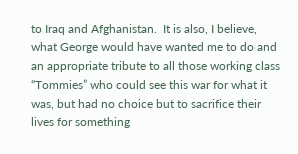to Iraq and Afghanistan.  It is also, I believe, what George would have wanted me to do and an appropriate tribute to all those working class “Tommies” who could see this war for what it was, but had no choice but to sacrifice their lives for something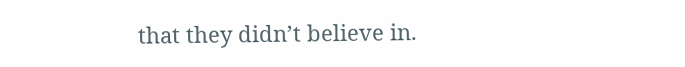that they didn’t believe in.